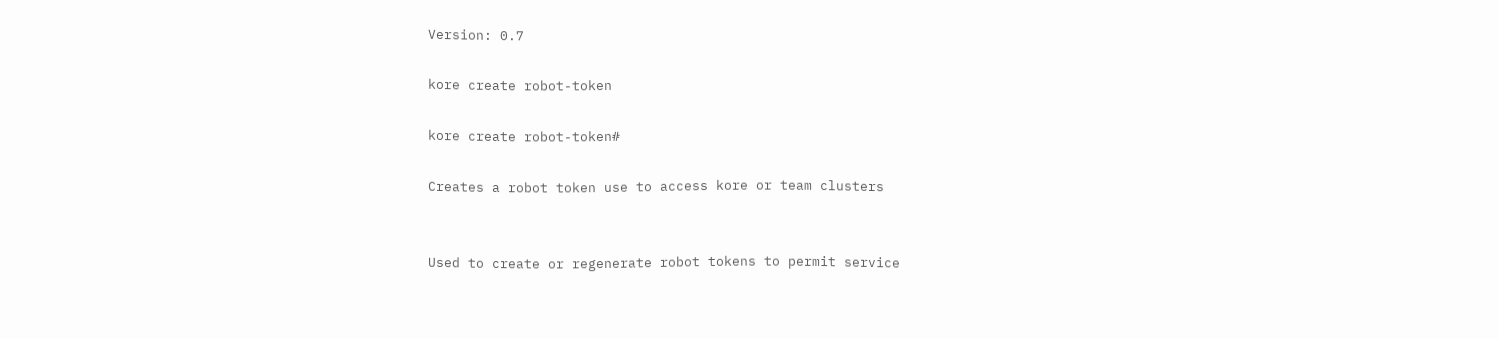Version: 0.7

kore create robot-token

kore create robot-token#

Creates a robot token use to access kore or team clusters


Used to create or regenerate robot tokens to permit service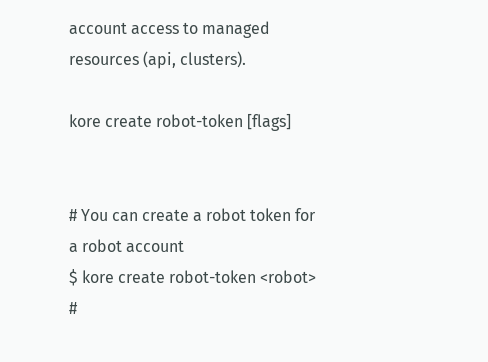account access to managed resources (api, clusters).

kore create robot-token [flags]


# You can create a robot token for a robot account
$ kore create robot-token <robot>
#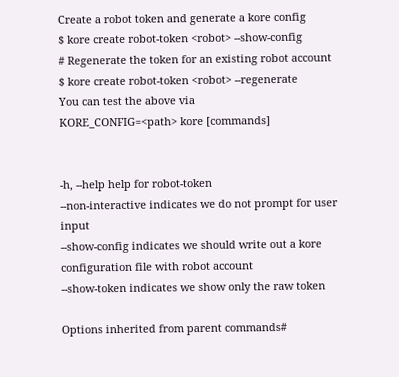Create a robot token and generate a kore config
$ kore create robot-token <robot> --show-config
# Regenerate the token for an existing robot account
$ kore create robot-token <robot> --regenerate
You can test the above via
KORE_CONFIG=<path> kore [commands]


-h, --help help for robot-token
--non-interactive indicates we do not prompt for user input
--show-config indicates we should write out a kore configuration file with robot account
--show-token indicates we show only the raw token

Options inherited from parent commands#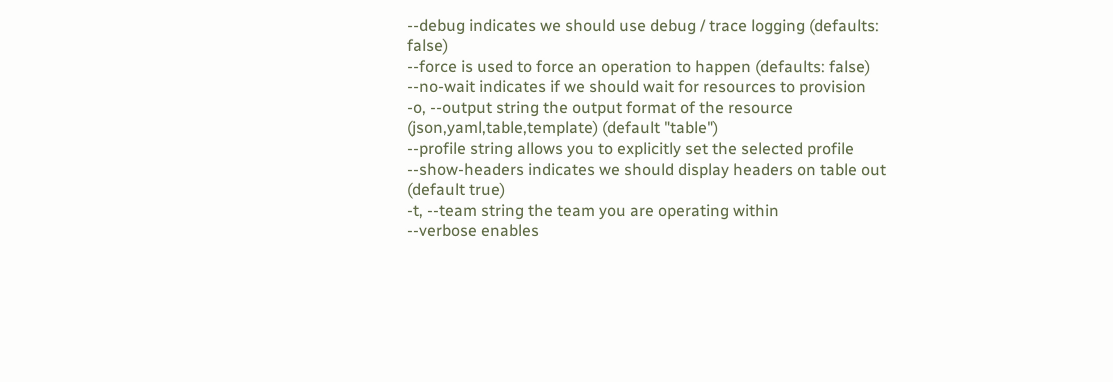--debug indicates we should use debug / trace logging (defaults: false)
--force is used to force an operation to happen (defaults: false)
--no-wait indicates if we should wait for resources to provision
-o, --output string the output format of the resource (json,yaml,table,template) (default "table")
--profile string allows you to explicitly set the selected profile
--show-headers indicates we should display headers on table out (default true)
-t, --team string the team you are operating within
--verbose enables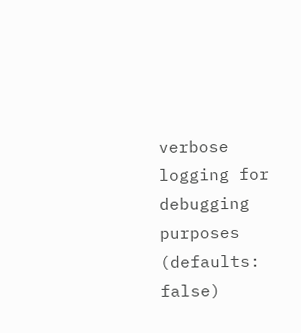verbose logging for debugging purposes (defaults: false)